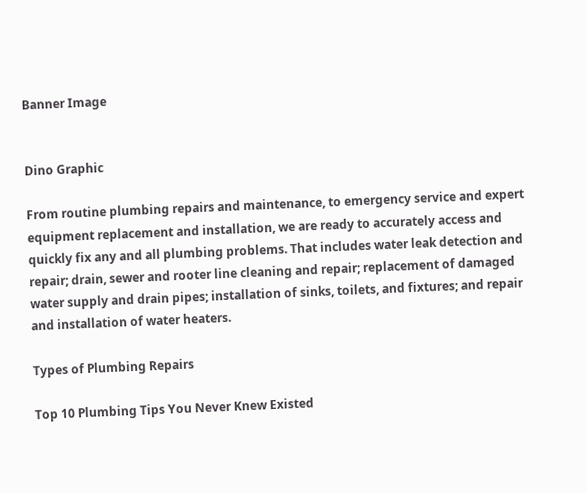Banner Image


Dino Graphic

From routine plumbing repairs and maintenance, to emergency service and expert equipment replacement and installation, we are ready to accurately access and quickly fix any and all plumbing problems. That includes water leak detection and repair; drain, sewer and rooter line cleaning and repair; replacement of damaged water supply and drain pipes; installation of sinks, toilets, and fixtures; and repair and installation of water heaters.

Types of Plumbing Repairs

Top 10 Plumbing Tips You Never Knew Existed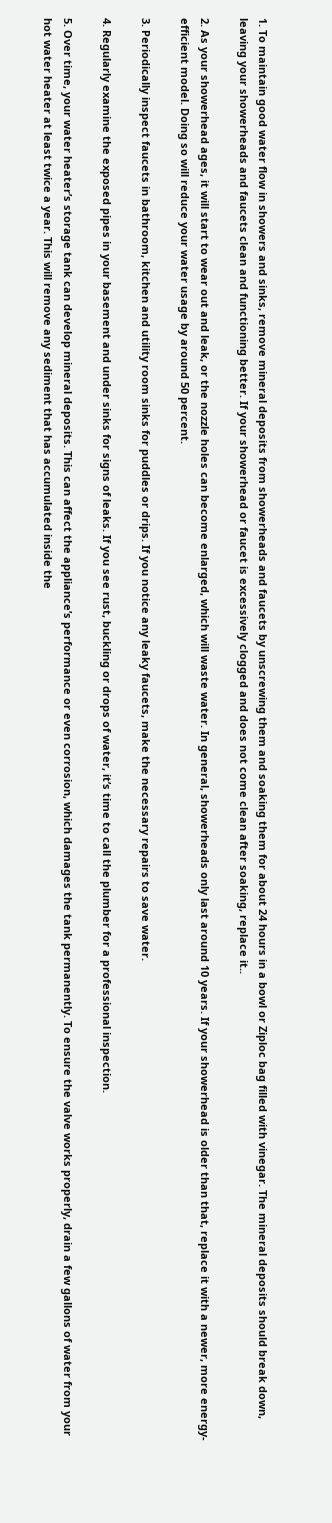1. To maintain good water flow in showers and sinks, remove mineral deposits from showerheads and faucets by unscrewing them and soaking them for about 24 hours in a bowl or Ziploc bag filled with vinegar. The mineral deposits should break down, leaving your showerheads and faucets clean and functioning better. If your showerhead or faucet is excessively clogged and does not come clean after soaking, replace it..

2. As your showerhead ages, it will start to wear out and leak, or the nozzle holes can become enlarged, which will waste water. In general, showerheads only last around 10 years. If your showerhead is older than that, replace it with a newer, more energy-efficient model. Doing so will reduce your water usage by around 50 percent.

3. Periodically inspect faucets in bathroom, kitchen and utility room sinks for puddles or drips. If you notice any leaky faucets, make the necessary repairs to save water.

4. Regularly examine the exposed pipes in your basement and under sinks for signs of leaks. If you see rust, buckling or drops of water, it’s time to call the plumber for a professional inspection.

5. Over time, your water heater’s storage tank can develop mineral deposits. This can affect the appliance’s performance or even corrosion, which damages the tank permanently. To ensure the valve works properly, drain a few gallons of water from your hot water heater at least twice a year. This will remove any sediment that has accumulated inside the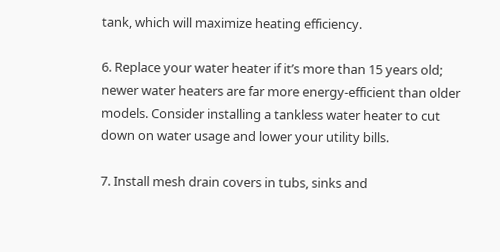tank, which will maximize heating efficiency.

6. Replace your water heater if it’s more than 15 years old; newer water heaters are far more energy-efficient than older models. Consider installing a tankless water heater to cut down on water usage and lower your utility bills.

7. Install mesh drain covers in tubs, sinks and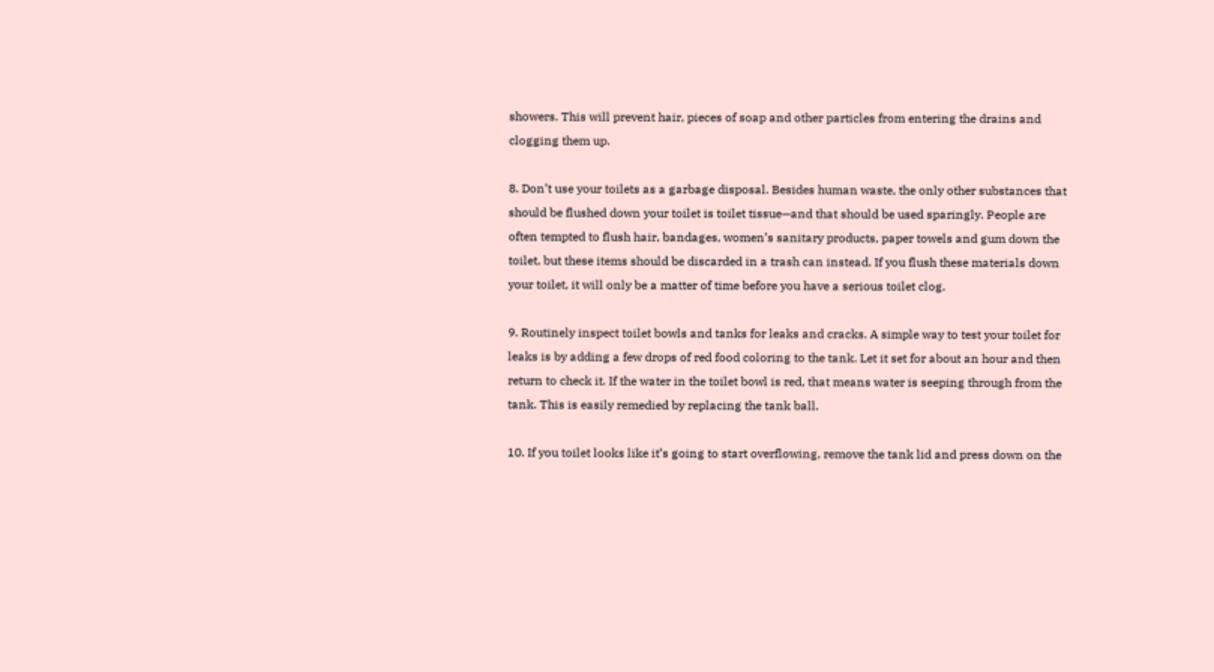showers. This will prevent hair, pieces of soap and other particles from entering the drains and clogging them up.

8. Don’t use your toilets as a garbage disposal. Besides human waste, the only other substances that should be flushed down your toilet is toilet tissue—and that should be used sparingly. People are often tempted to flush hair, bandages, women’s sanitary products, paper towels and gum down the toilet, but these items should be discarded in a trash can instead. If you flush these materials down your toilet, it will only be a matter of time before you have a serious toilet clog.

9. Routinely inspect toilet bowls and tanks for leaks and cracks. A simple way to test your toilet for leaks is by adding a few drops of red food coloring to the tank. Let it set for about an hour and then return to check it. If the water in the toilet bowl is red, that means water is seeping through from the tank. This is easily remedied by replacing the tank ball.

10. If you toilet looks like it’s going to start overflowing, remove the tank lid and press down on the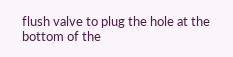flush valve to plug the hole at the bottom of the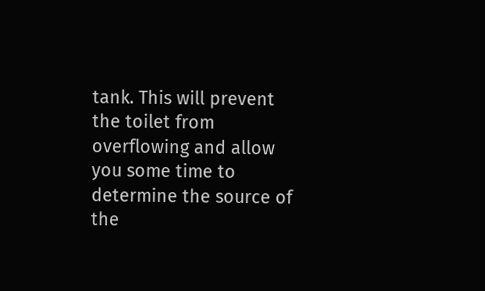tank. This will prevent the toilet from overflowing and allow you some time to determine the source of the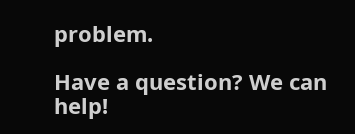problem.

Have a question? We can help!